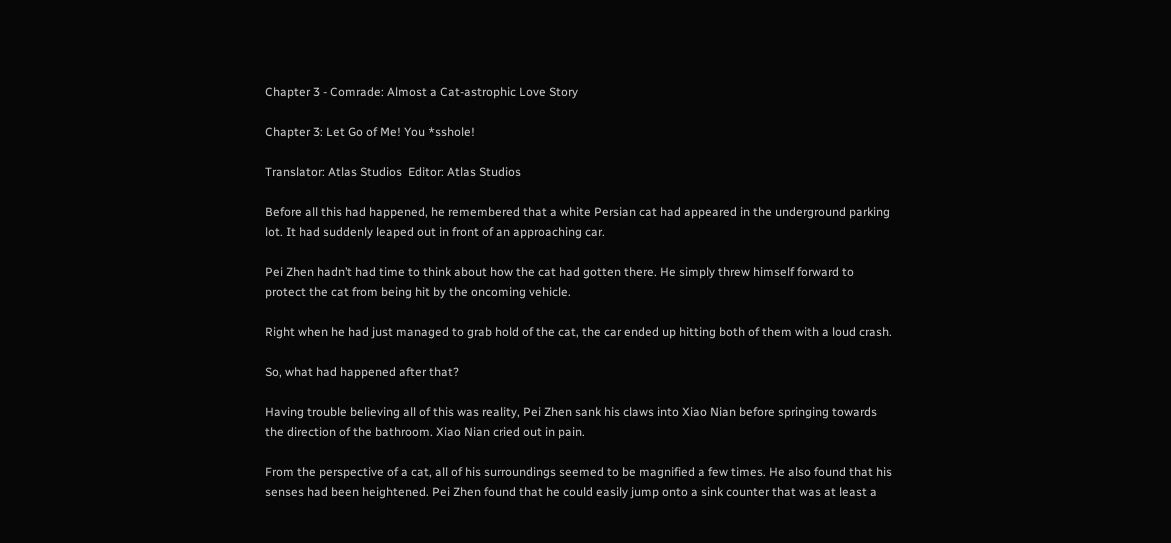Chapter 3 - Comrade: Almost a Cat-astrophic Love Story

Chapter 3: Let Go of Me! You *sshole!

Translator: Atlas Studios  Editor: Atlas Studios

Before all this had happened, he remembered that a white Persian cat had appeared in the underground parking lot. It had suddenly leaped out in front of an approaching car.

Pei Zhen hadn’t had time to think about how the cat had gotten there. He simply threw himself forward to protect the cat from being hit by the oncoming vehicle.

Right when he had just managed to grab hold of the cat, the car ended up hitting both of them with a loud crash.

So, what had happened after that?

Having trouble believing all of this was reality, Pei Zhen sank his claws into Xiao Nian before springing towards the direction of the bathroom. Xiao Nian cried out in pain.

From the perspective of a cat, all of his surroundings seemed to be magnified a few times. He also found that his senses had been heightened. Pei Zhen found that he could easily jump onto a sink counter that was at least a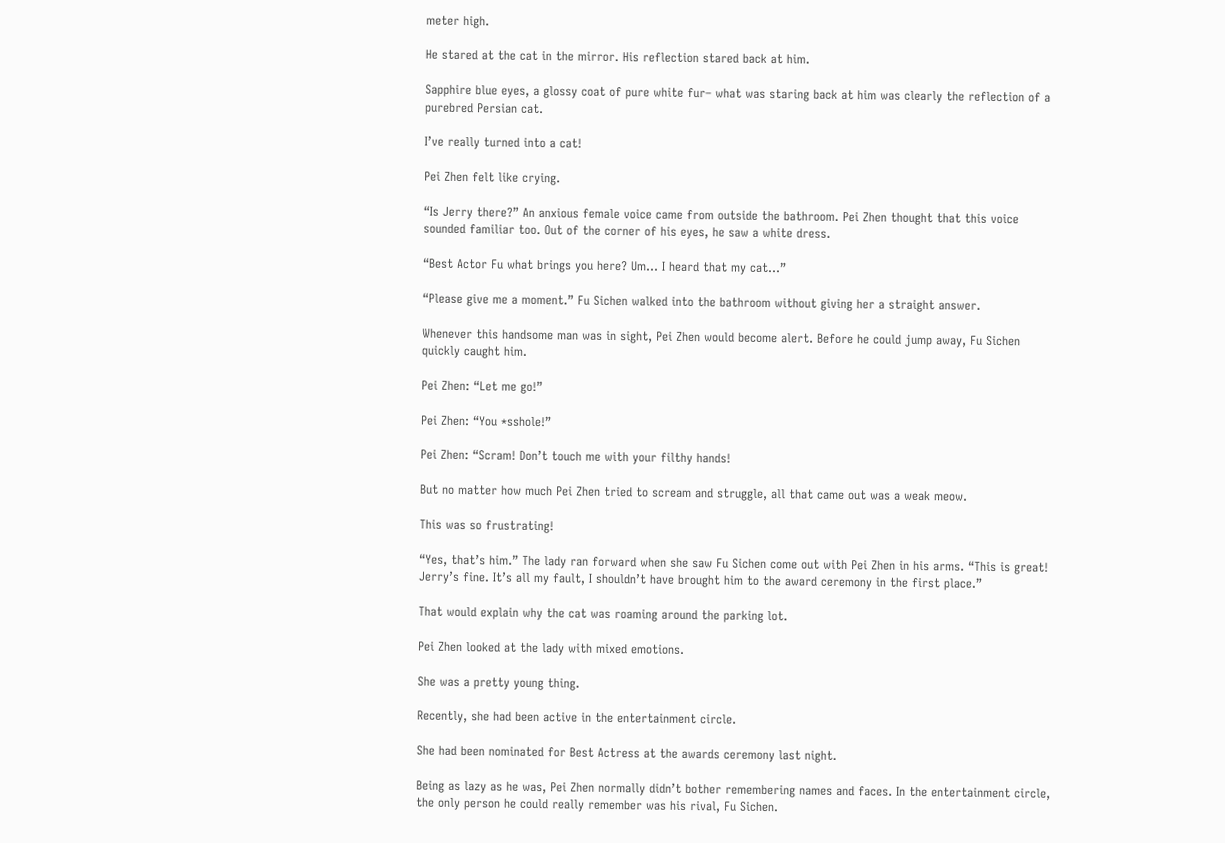meter high.

He stared at the cat in the mirror. His reflection stared back at him.

Sapphire blue eyes, a glossy coat of pure white fur– what was staring back at him was clearly the reflection of a purebred Persian cat.

I’ve really turned into a cat!

Pei Zhen felt like crying.

“Is Jerry there?” An anxious female voice came from outside the bathroom. Pei Zhen thought that this voice sounded familiar too. Out of the corner of his eyes, he saw a white dress.

“Best Actor Fu what brings you here? Um… I heard that my cat…”

“Please give me a moment.” Fu Sichen walked into the bathroom without giving her a straight answer.

Whenever this handsome man was in sight, Pei Zhen would become alert. Before he could jump away, Fu Sichen quickly caught him.

Pei Zhen: “Let me go!”

Pei Zhen: “You *sshole!”

Pei Zhen: “Scram! Don’t touch me with your filthy hands!

But no matter how much Pei Zhen tried to scream and struggle, all that came out was a weak meow.

This was so frustrating!

“Yes, that’s him.” The lady ran forward when she saw Fu Sichen come out with Pei Zhen in his arms. “This is great! Jerry’s fine. It’s all my fault, I shouldn’t have brought him to the award ceremony in the first place.”

That would explain why the cat was roaming around the parking lot.

Pei Zhen looked at the lady with mixed emotions.

She was a pretty young thing.

Recently, she had been active in the entertainment circle.

She had been nominated for Best Actress at the awards ceremony last night.

Being as lazy as he was, Pei Zhen normally didn’t bother remembering names and faces. In the entertainment circle, the only person he could really remember was his rival, Fu Sichen.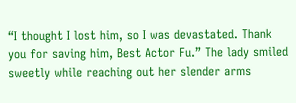“I thought I lost him, so I was devastated. Thank you for saving him, Best Actor Fu.” The lady smiled sweetly while reaching out her slender arms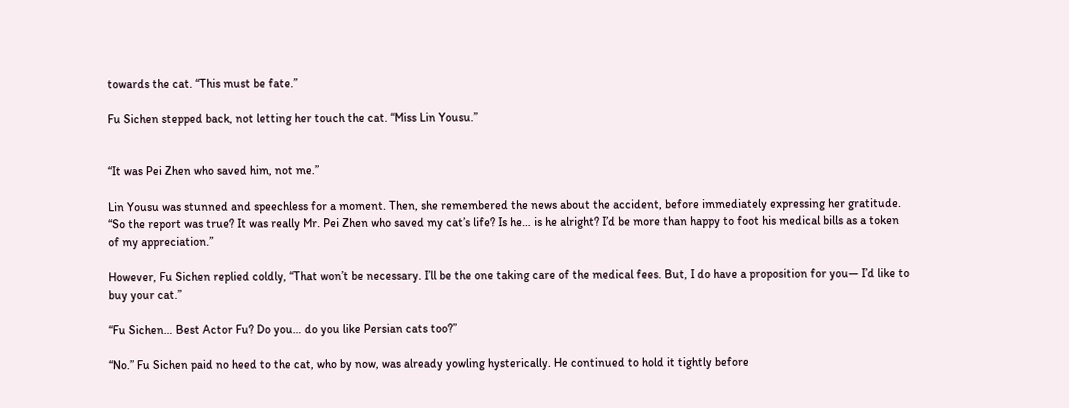towards the cat. “This must be fate.”

Fu Sichen stepped back, not letting her touch the cat. “Miss Lin Yousu.”


“It was Pei Zhen who saved him, not me.”

Lin Yousu was stunned and speechless for a moment. Then, she remembered the news about the accident, before immediately expressing her gratitude. “So the report was true? It was really Mr. Pei Zhen who saved my cat’s life? Is he… is he alright? I’d be more than happy to foot his medical bills as a token of my appreciation.”

However, Fu Sichen replied coldly, “That won’t be necessary. I’ll be the one taking care of the medical fees. But, I do have a proposition for you— I’d like to buy your cat.”

“Fu Sichen… Best Actor Fu? Do you… do you like Persian cats too?”

“No.” Fu Sichen paid no heed to the cat, who by now, was already yowling hysterically. He continued to hold it tightly before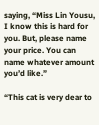saying, “Miss Lin Yousu, I know this is hard for you. But, please name your price. You can name whatever amount you’d like.”

“This cat is very dear to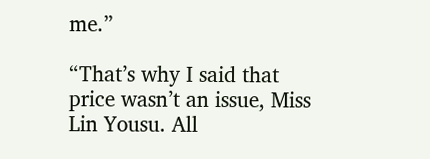me.”

“That’s why I said that price wasn’t an issue, Miss Lin Yousu. All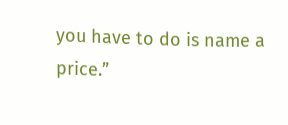you have to do is name a price.”